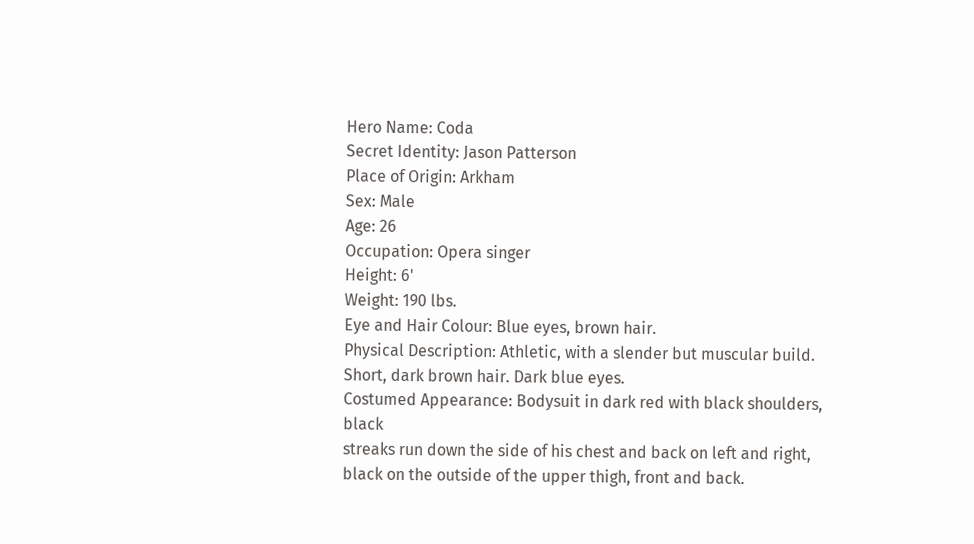Hero Name: Coda
Secret Identity: Jason Patterson
Place of Origin: Arkham
Sex: Male
Age: 26
Occupation: Opera singer
Height: 6'
Weight: 190 lbs.
Eye and Hair Colour: Blue eyes, brown hair.
Physical Description: Athletic, with a slender but muscular build.
Short, dark brown hair. Dark blue eyes.
Costumed Appearance: Bodysuit in dark red with black shoulders, black
streaks run down the side of his chest and back on left and right,
black on the outside of the upper thigh, front and back.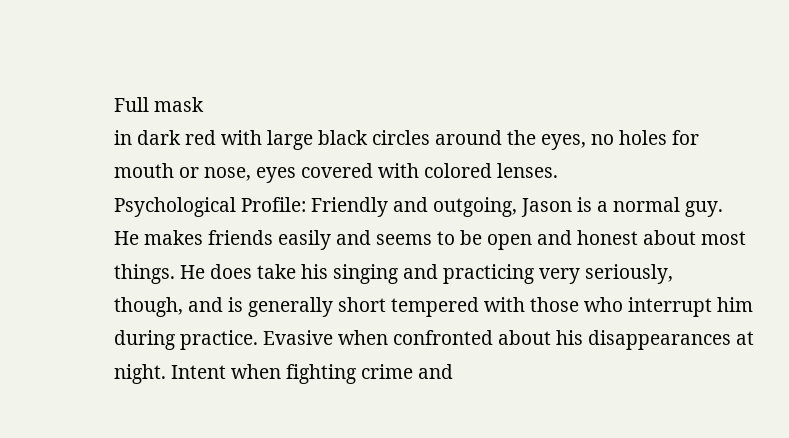Full mask
in dark red with large black circles around the eyes, no holes for
mouth or nose, eyes covered with colored lenses.
Psychological Profile: Friendly and outgoing, Jason is a normal guy.
He makes friends easily and seems to be open and honest about most
things. He does take his singing and practicing very seriously,
though, and is generally short tempered with those who interrupt him
during practice. Evasive when confronted about his disappearances at
night. Intent when fighting crime and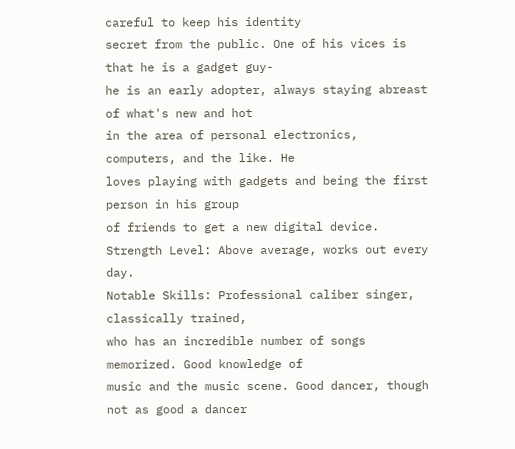careful to keep his identity
secret from the public. One of his vices is that he is a gadget guy-
he is an early adopter, always staying abreast of what's new and hot
in the area of personal electronics, computers, and the like. He
loves playing with gadgets and being the first person in his group
of friends to get a new digital device.
Strength Level: Above average, works out every day.
Notable Skills: Professional caliber singer, classically trained,
who has an incredible number of songs memorized. Good knowledge of
music and the music scene. Good dancer, though not as good a dancer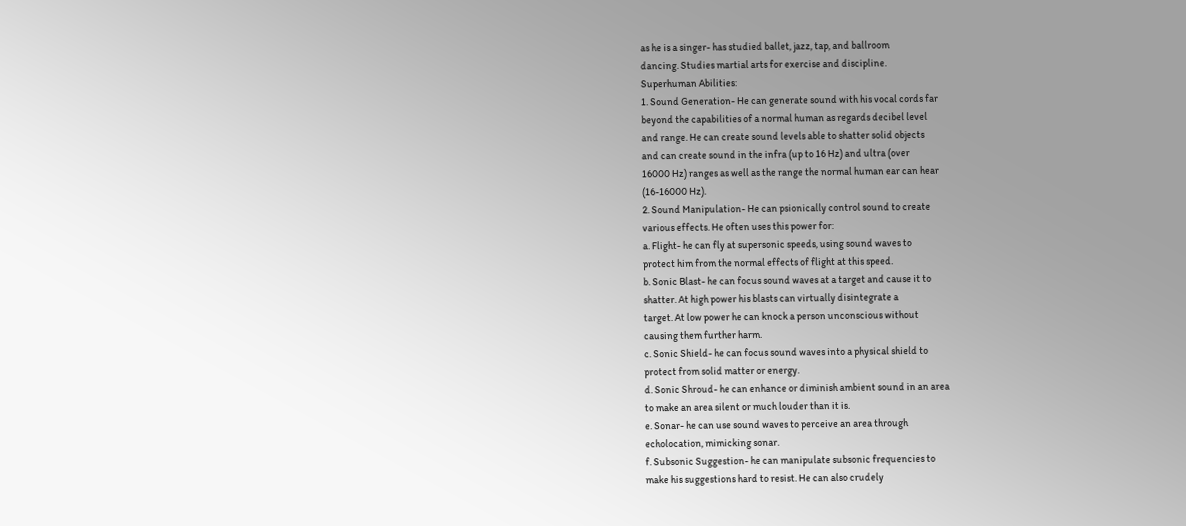as he is a singer- has studied ballet, jazz, tap, and ballroom
dancing. Studies martial arts for exercise and discipline.
Superhuman Abilities:
1. Sound Generation- He can generate sound with his vocal cords far
beyond the capabilities of a normal human as regards decibel level
and range. He can create sound levels able to shatter solid objects
and can create sound in the infra (up to 16 Hz) and ultra (over
16000 Hz) ranges as well as the range the normal human ear can hear
(16-16000 Hz).
2. Sound Manipulation- He can psionically control sound to create
various effects. He often uses this power for:
a. Flight- he can fly at supersonic speeds, using sound waves to
protect him from the normal effects of flight at this speed.
b. Sonic Blast- he can focus sound waves at a target and cause it to
shatter. At high power his blasts can virtually disintegrate a
target. At low power he can knock a person unconscious without
causing them further harm.
c. Sonic Shield- he can focus sound waves into a physical shield to
protect from solid matter or energy.
d. Sonic Shroud- he can enhance or diminish ambient sound in an area
to make an area silent or much louder than it is.
e. Sonar- he can use sound waves to perceive an area through
echolocation, mimicking sonar.
f. Subsonic Suggestion- he can manipulate subsonic frequencies to
make his suggestions hard to resist. He can also crudely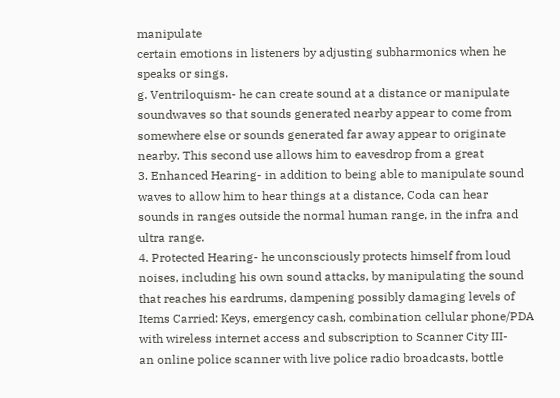manipulate
certain emotions in listeners by adjusting subharmonics when he
speaks or sings.
g. Ventriloquism- he can create sound at a distance or manipulate
soundwaves so that sounds generated nearby appear to come from
somewhere else or sounds generated far away appear to originate
nearby. This second use allows him to eavesdrop from a great
3. Enhanced Hearing- in addition to being able to manipulate sound
waves to allow him to hear things at a distance, Coda can hear
sounds in ranges outside the normal human range, in the infra and
ultra range.
4. Protected Hearing- he unconsciously protects himself from loud
noises, including his own sound attacks, by manipulating the sound
that reaches his eardrums, dampening possibly damaging levels of
Items Carried: Keys, emergency cash, combination cellular phone/PDA
with wireless internet access and subscription to Scanner City III-
an online police scanner with live police radio broadcasts, bottle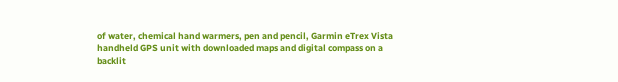of water, chemical hand warmers, pen and pencil, Garmin eTrex Vista
handheld GPS unit with downloaded maps and digital compass on a
backlit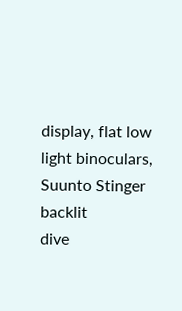display, flat low light binoculars, Suunto Stinger backlit
dive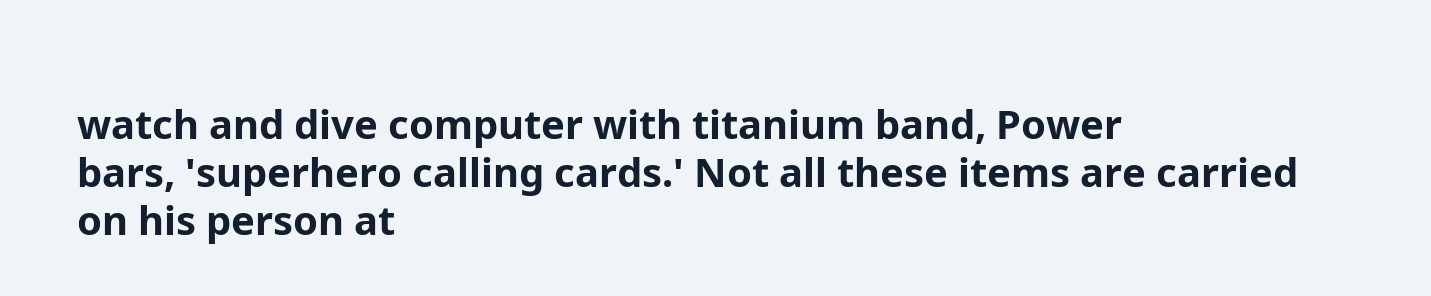watch and dive computer with titanium band, Power
bars, 'superhero calling cards.' Not all these items are carried on his person at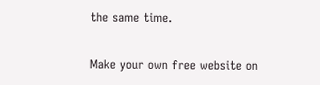the same time.

Make your own free website on